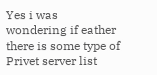Yes i was wondering if eather there is some type of Privet server list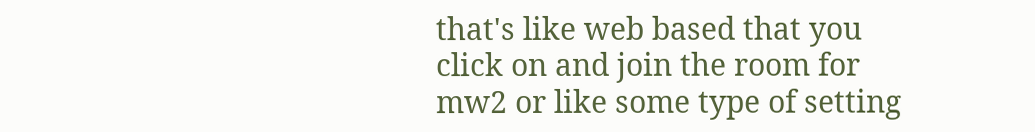that's like web based that you click on and join the room for mw2 or like some type of setting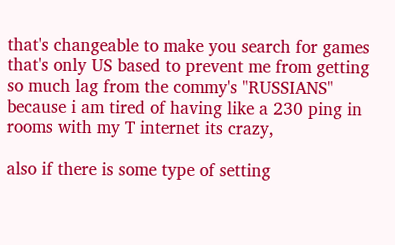that's changeable to make you search for games that's only US based to prevent me from getting so much lag from the commy's "RUSSIANS" because i am tired of having like a 230 ping in rooms with my T internet its crazy,

also if there is some type of setting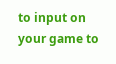to input on your game to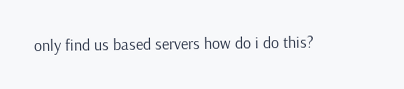only find us based servers how do i do this?